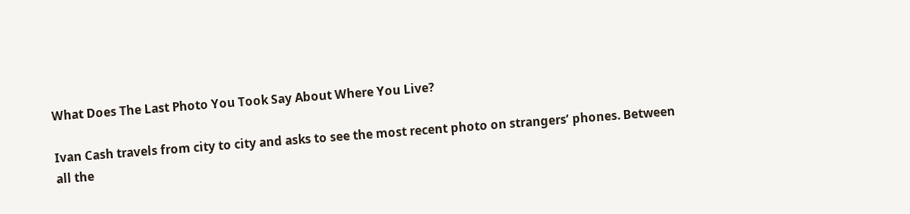What Does The Last Photo You Took Say About Where You Live?

Ivan Cash travels from city to city and asks to see the most recent photo on strangers’ phones. Between all the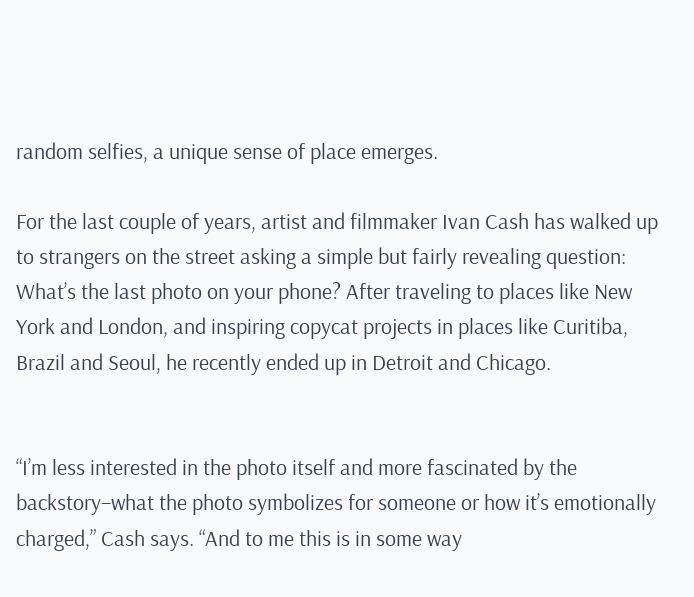random selfies, a unique sense of place emerges.

For the last couple of years, artist and filmmaker Ivan Cash has walked up to strangers on the street asking a simple but fairly revealing question: What’s the last photo on your phone? After traveling to places like New York and London, and inspiring copycat projects in places like Curitiba, Brazil and Seoul, he recently ended up in Detroit and Chicago.


“I’m less interested in the photo itself and more fascinated by the backstory–what the photo symbolizes for someone or how it’s emotionally charged,” Cash says. “And to me this is in some way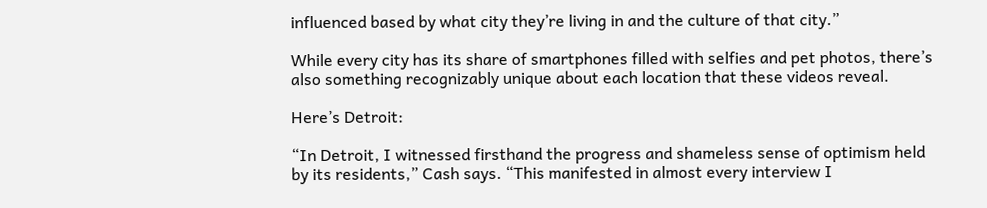influenced based by what city they’re living in and the culture of that city.”

While every city has its share of smartphones filled with selfies and pet photos, there’s also something recognizably unique about each location that these videos reveal.

Here’s Detroit:

“In Detroit, I witnessed firsthand the progress and shameless sense of optimism held by its residents,” Cash says. “This manifested in almost every interview I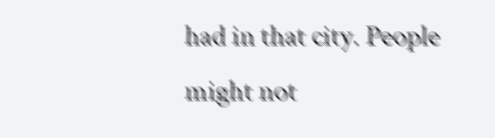had in that city. People might not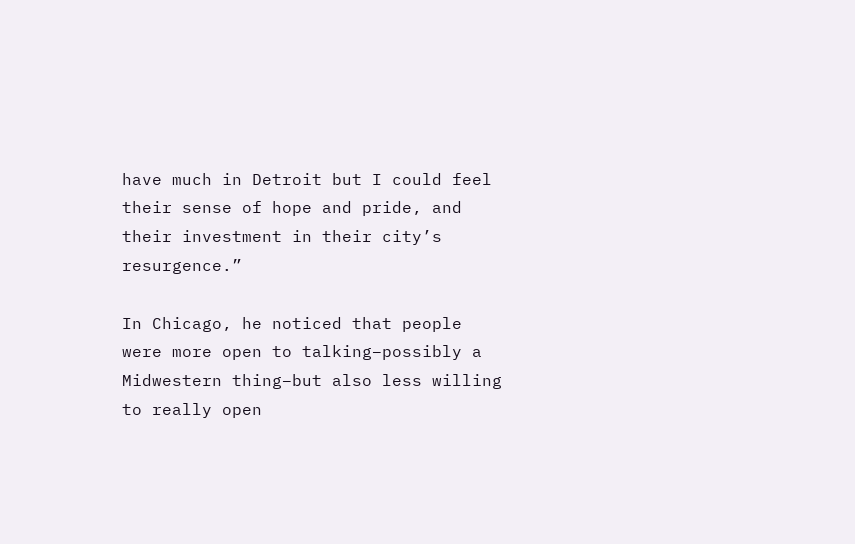have much in Detroit but I could feel their sense of hope and pride, and their investment in their city’s resurgence.”

In Chicago, he noticed that people were more open to talking–possibly a Midwestern thing–but also less willing to really open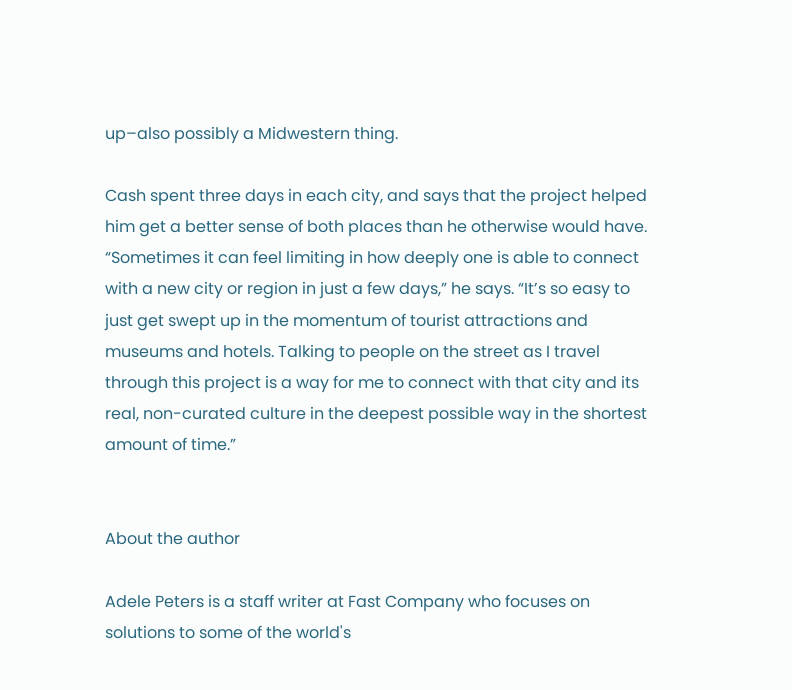up–also possibly a Midwestern thing.

Cash spent three days in each city, and says that the project helped him get a better sense of both places than he otherwise would have. “Sometimes it can feel limiting in how deeply one is able to connect with a new city or region in just a few days,” he says. “It’s so easy to just get swept up in the momentum of tourist attractions and museums and hotels. Talking to people on the street as I travel through this project is a way for me to connect with that city and its real, non-curated culture in the deepest possible way in the shortest amount of time.”


About the author

Adele Peters is a staff writer at Fast Company who focuses on solutions to some of the world's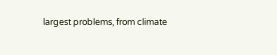largest problems, from climate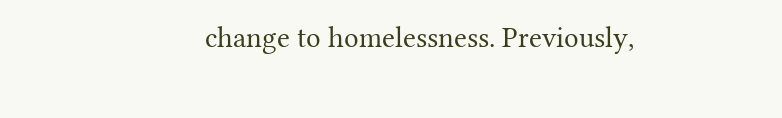change to homelessness. Previously,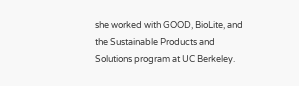she worked with GOOD, BioLite, and the Sustainable Products and Solutions program at UC Berkeley.